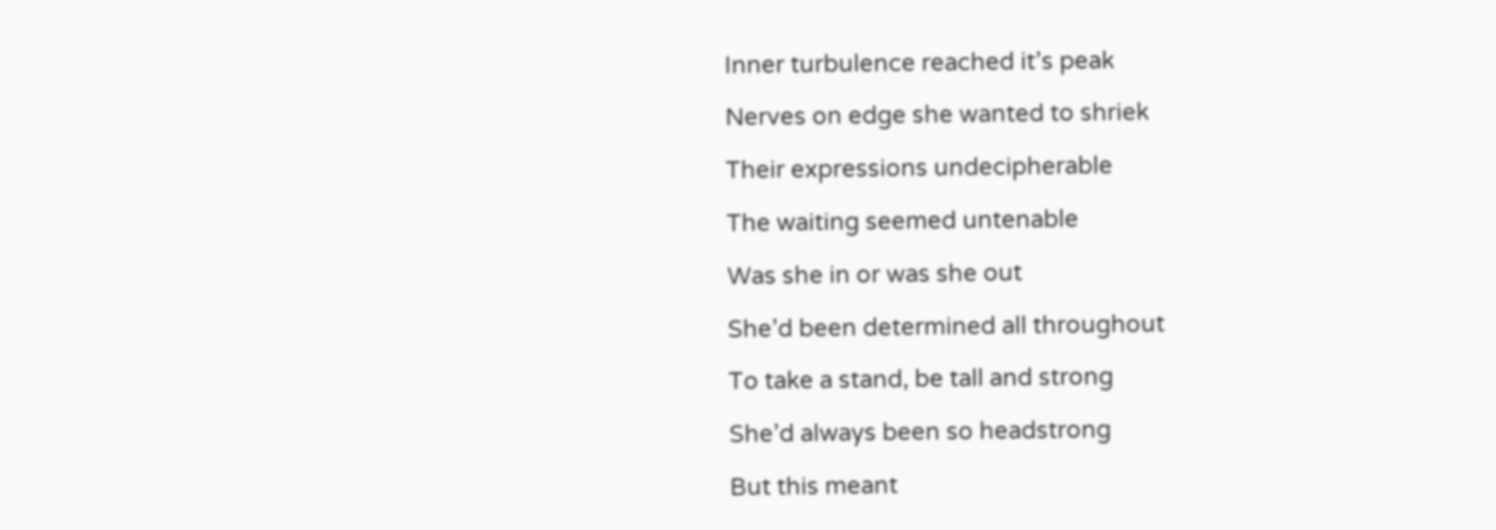Inner turbulence reached it’s peak

Nerves on edge she wanted to shriek

Their expressions undecipherable

The waiting seemed untenable

Was she in or was she out

She’d been determined all throughout

To take a stand, be tall and strong

She’d always been so headstrong

But this meant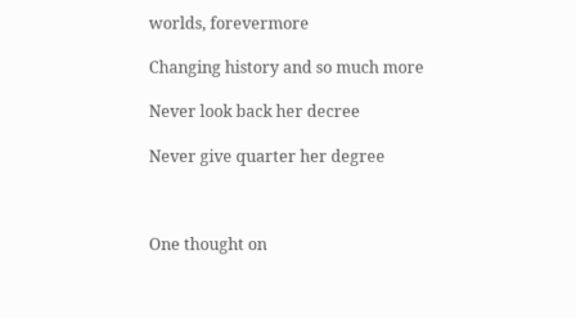worlds, forevermore

Changing history and so much more

Never look back her decree

Never give quarter her degree



One thought on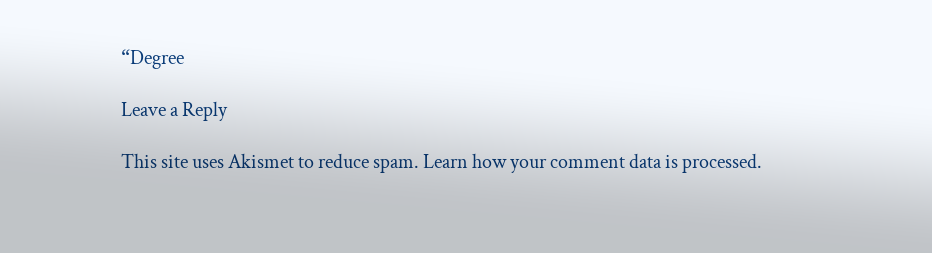“Degree

Leave a Reply

This site uses Akismet to reduce spam. Learn how your comment data is processed.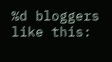%d bloggers like this: